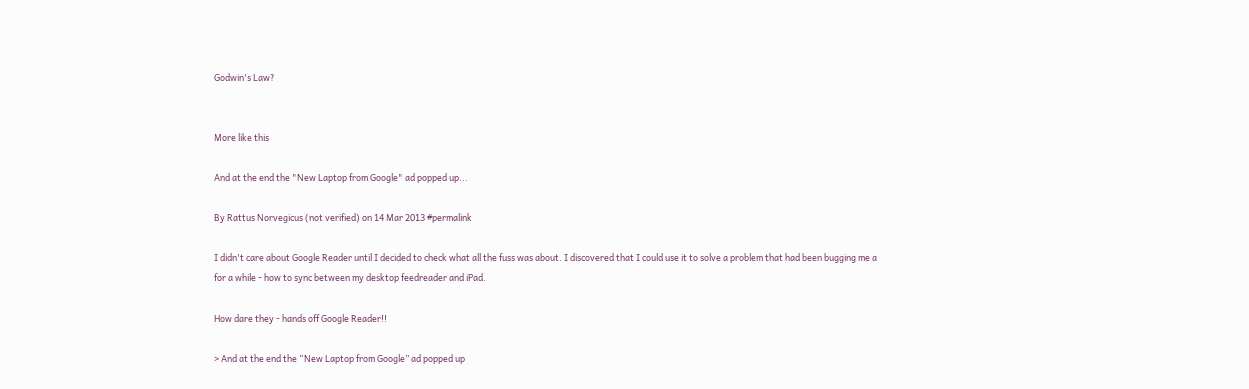Godwin's Law?


More like this

And at the end the "New Laptop from Google" ad popped up...

By Rattus Norvegicus (not verified) on 14 Mar 2013 #permalink

I didn't care about Google Reader until I decided to check what all the fuss was about. I discovered that I could use it to solve a problem that had been bugging me a for a while - how to sync between my desktop feedreader and iPad.

How dare they - hands off Google Reader!!

> And at the end the “New Laptop from Google” ad popped up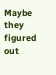Maybe they figured out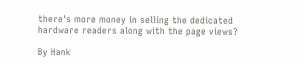there's more money in selling the dedicated hardware readers along with the page views?

By Hank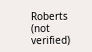Roberts (not verified)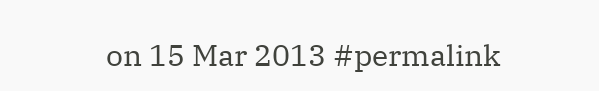on 15 Mar 2013 #permalink